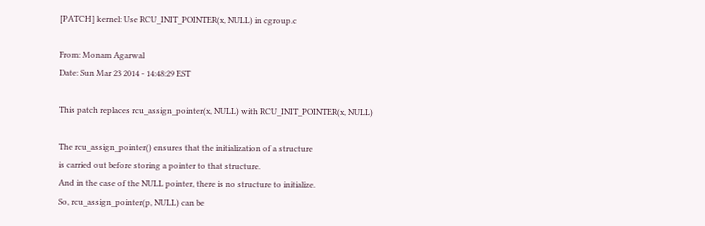[PATCH] kernel: Use RCU_INIT_POINTER(x, NULL) in cgroup.c

From: Monam Agarwal
Date: Sun Mar 23 2014 - 14:48:29 EST

This patch replaces rcu_assign_pointer(x, NULL) with RCU_INIT_POINTER(x, NULL)

The rcu_assign_pointer() ensures that the initialization of a structure
is carried out before storing a pointer to that structure.
And in the case of the NULL pointer, there is no structure to initialize.
So, rcu_assign_pointer(p, NULL) can be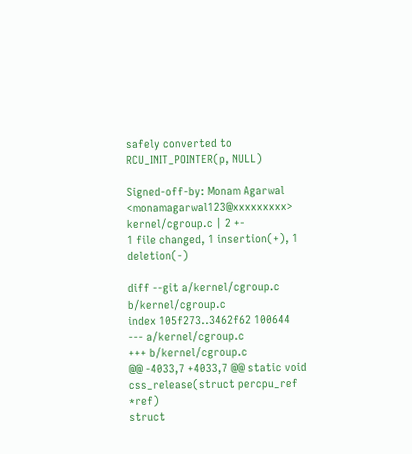safely converted to RCU_INIT_POINTER(p, NULL)

Signed-off-by: Monam Agarwal <monamagarwal123@xxxxxxxxx>
kernel/cgroup.c | 2 +-
1 file changed, 1 insertion(+), 1 deletion(-)

diff --git a/kernel/cgroup.c b/kernel/cgroup.c
index 105f273..3462f62 100644
--- a/kernel/cgroup.c
+++ b/kernel/cgroup.c
@@ -4033,7 +4033,7 @@ static void css_release(struct percpu_ref *ref)
struct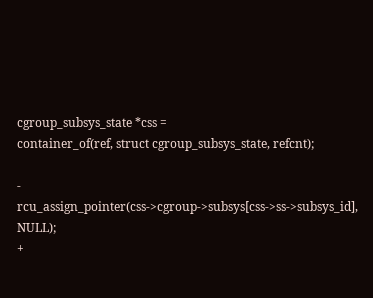cgroup_subsys_state *css =
container_of(ref, struct cgroup_subsys_state, refcnt);

- rcu_assign_pointer(css->cgroup->subsys[css->ss->subsys_id], NULL);
+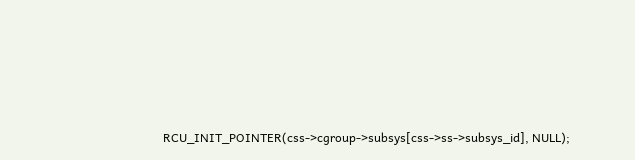RCU_INIT_POINTER(css->cgroup->subsys[css->ss->subsys_id], NULL);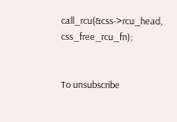call_rcu(&css->rcu_head, css_free_rcu_fn);


To unsubscribe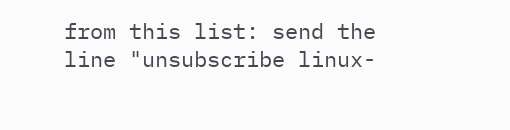from this list: send the line "unsubscribe linux-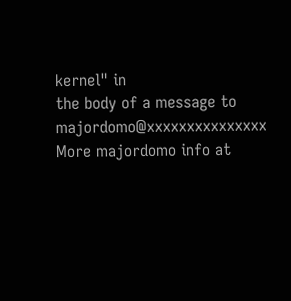kernel" in
the body of a message to majordomo@xxxxxxxxxxxxxxx
More majordomo info at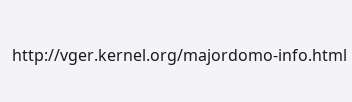http://vger.kernel.org/majordomo-info.html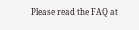Please read the FAQ at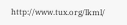http://www.tux.org/lkml/